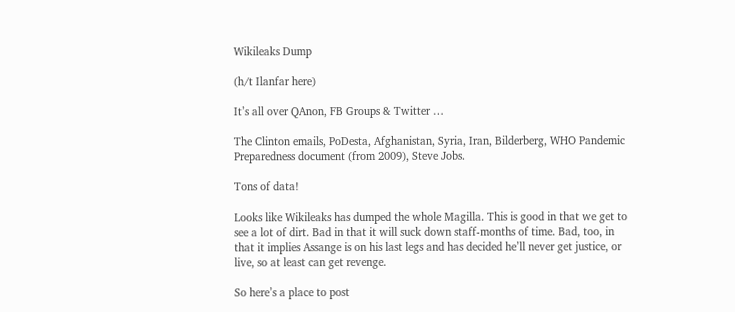Wikileaks Dump

(h/t Ilanfar here)

It’s all over QAnon, FB Groups & Twitter …

The Clinton emails, PoDesta, Afghanistan, Syria, Iran, Bilderberg, WHO Pandemic Preparedness document (from 2009), Steve Jobs.

Tons of data!

Looks like Wikileaks has dumped the whole Magilla. This is good in that we get to see a lot of dirt. Bad in that it will suck down staff-months of time. Bad, too, in that it implies Assange is on his last legs and has decided he’ll never get justice, or live, so at least can get revenge.

So here’s a place to post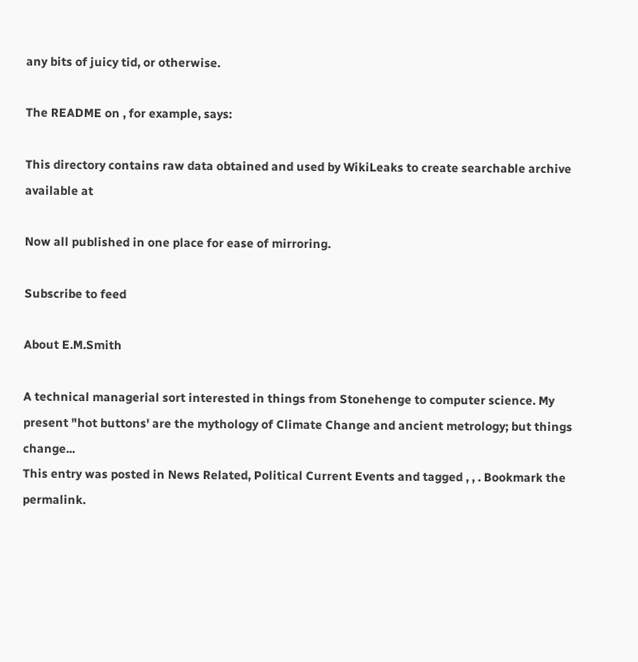any bits of juicy tid, or otherwise.

The README on , for example, says:

This directory contains raw data obtained and used by WikiLeaks to create searchable archive available at

Now all published in one place for ease of mirroring.

Subscribe to feed

About E.M.Smith

A technical managerial sort interested in things from Stonehenge to computer science. My present "hot buttons' are the mythology of Climate Change and ancient metrology; but things change...
This entry was posted in News Related, Political Current Events and tagged , , . Bookmark the permalink.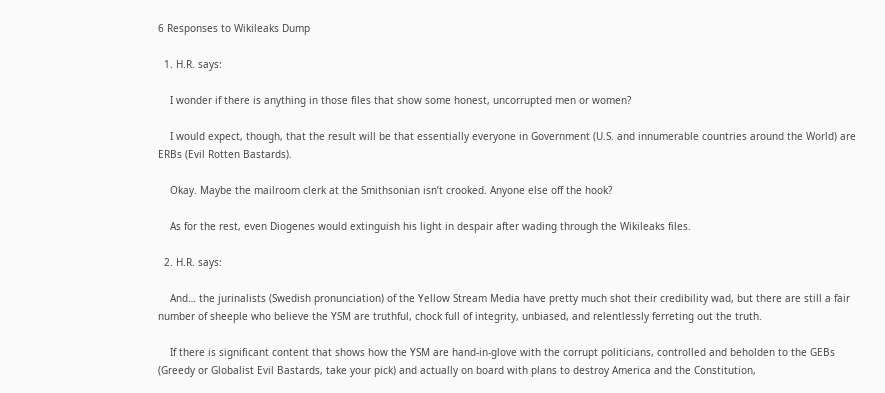6 Responses to Wikileaks Dump

  1. H.R. says:

    I wonder if there is anything in those files that show some honest, uncorrupted men or women?

    I would expect, though, that the result will be that essentially everyone in Government (U.S. and innumerable countries around the World) are ERBs (Evil Rotten Bastards).

    Okay. Maybe the mailroom clerk at the Smithsonian isn’t crooked. Anyone else off the hook?

    As for the rest, even Diogenes would extinguish his light in despair after wading through the Wikileaks files.

  2. H.R. says:

    And… the jurinalists (Swedish pronunciation) of the Yellow Stream Media have pretty much shot their credibility wad, but there are still a fair number of sheeple who believe the YSM are truthful, chock full of integrity, unbiased, and relentlessly ferreting out the truth.

    If there is significant content that shows how the YSM are hand-in-glove with the corrupt politicians, controlled and beholden to the GEBs (Greedy or Globalist Evil Bastards, take your pick) and actually on board with plans to destroy America and the Constitution,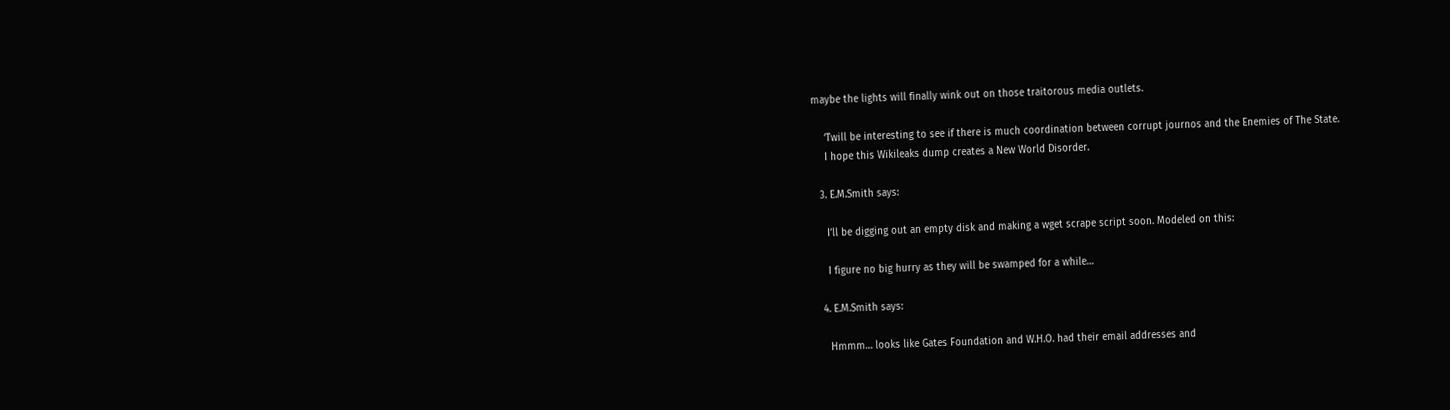maybe the lights will finally wink out on those traitorous media outlets.

    ‘Twill be interesting to see if there is much coordination between corrupt journos and the Enemies of The State.
    I hope this Wikileaks dump creates a New World Disorder.

  3. E.M.Smith says:

    I’ll be digging out an empty disk and making a wget scrape script soon. Modeled on this:

    I figure no big hurry as they will be swamped for a while…

  4. E.M.Smith says:

    Hmmm… looks like Gates Foundation and W.H.O. had their email addresses and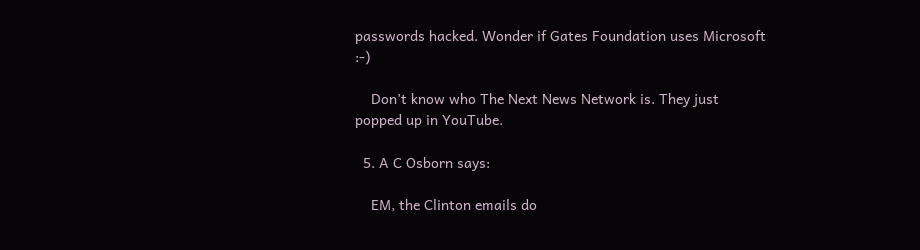passwords hacked. Wonder if Gates Foundation uses Microsoft :-)

    Don’t know who The Next News Network is. They just popped up in YouTube.

  5. A C Osborn says:

    EM, the Clinton emails do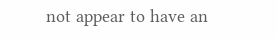not appear to have an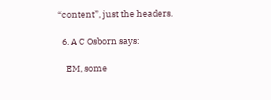“content”, just the headers.

  6. A C Osborn says:

    EM, some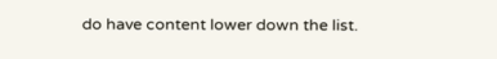do have content lower down the list.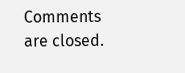Comments are closed.